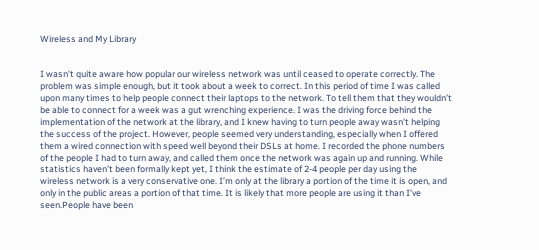Wireless and My Library


I wasn’t quite aware how popular our wireless network was until ceased to operate correctly. The problem was simple enough, but it took about a week to correct. In this period of time I was called upon many times to help people connect their laptops to the network. To tell them that they wouldn’t be able to connect for a week was a gut wrenching experience. I was the driving force behind the implementation of the network at the library, and I knew having to turn people away wasn’t helping the success of the project. However, people seemed very understanding, especially when I offered them a wired connection with speed well beyond their DSLs at home. I recorded the phone numbers of the people I had to turn away, and called them once the network was again up and running. While statistics haven’t been formally kept yet, I think the estimate of 2-4 people per day using the wireless network is a very conservative one. I’m only at the library a portion of the time it is open, and only in the public areas a portion of that time. It is likely that more people are using it than I’ve seen.People have been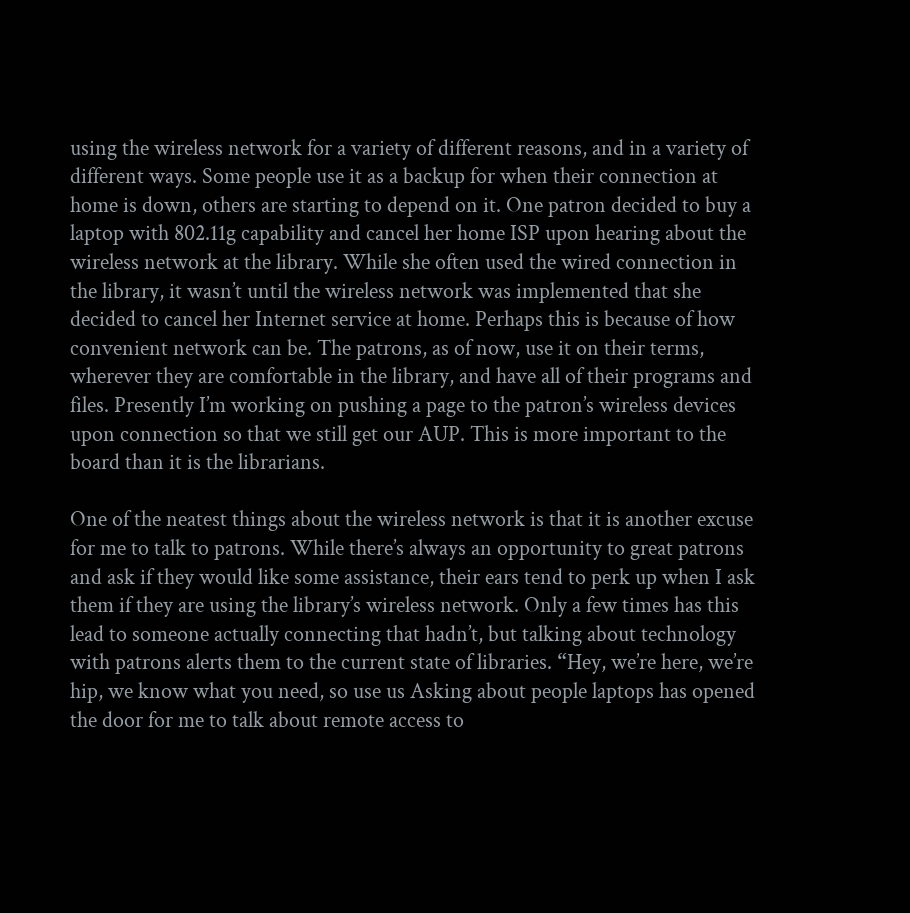using the wireless network for a variety of different reasons, and in a variety of different ways. Some people use it as a backup for when their connection at home is down, others are starting to depend on it. One patron decided to buy a laptop with 802.11g capability and cancel her home ISP upon hearing about the wireless network at the library. While she often used the wired connection in the library, it wasn’t until the wireless network was implemented that she decided to cancel her Internet service at home. Perhaps this is because of how convenient network can be. The patrons, as of now, use it on their terms, wherever they are comfortable in the library, and have all of their programs and files. Presently I’m working on pushing a page to the patron’s wireless devices upon connection so that we still get our AUP. This is more important to the board than it is the librarians.

One of the neatest things about the wireless network is that it is another excuse for me to talk to patrons. While there’s always an opportunity to great patrons and ask if they would like some assistance, their ears tend to perk up when I ask them if they are using the library’s wireless network. Only a few times has this lead to someone actually connecting that hadn’t, but talking about technology with patrons alerts them to the current state of libraries. “Hey, we’re here, we’re hip, we know what you need, so use us Asking about people laptops has opened the door for me to talk about remote access to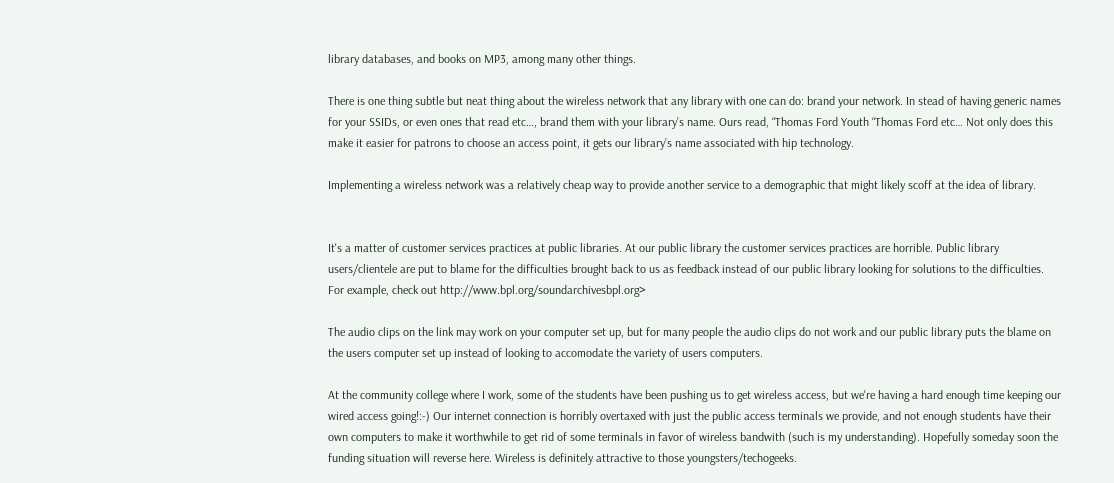library databases, and books on MP3, among many other things.

There is one thing subtle but neat thing about the wireless network that any library with one can do: brand your network. In stead of having generic names for your SSIDs, or even ones that read etc…, brand them with your library’s name. Ours read, “Thomas Ford Youth “Thomas Ford etc… Not only does this make it easier for patrons to choose an access point, it gets our library’s name associated with hip technology.

Implementing a wireless network was a relatively cheap way to provide another service to a demographic that might likely scoff at the idea of library.


It's a matter of customer services practices at public libraries. At our public library the customer services practices are horrible. Public library users/clientele are put to blame for the difficulties brought back to us as feedback instead of our public library looking for solutions to the difficulties. For example, check out http://www.bpl.org/soundarchivesbpl.org>

The audio clips on the link may work on your computer set up, but for many people the audio clips do not work and our public library puts the blame on the users computer set up instead of looking to accomodate the variety of users computers.

At the community college where I work, some of the students have been pushing us to get wireless access, but we're having a hard enough time keeping our wired access going!:-) Our internet connection is horribly overtaxed with just the public access terminals we provide, and not enough students have their own computers to make it worthwhile to get rid of some terminals in favor of wireless bandwith (such is my understanding). Hopefully someday soon the funding situation will reverse here. Wireless is definitely attractive to those youngsters/techogeeks.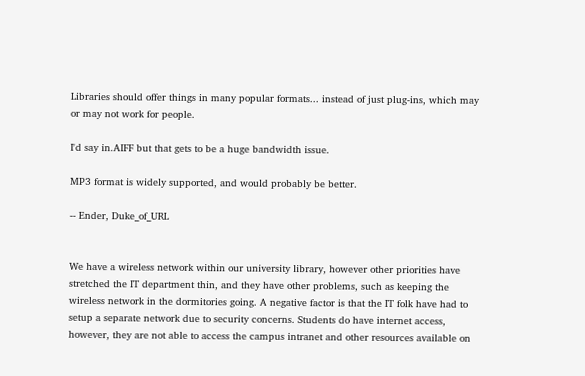Libraries should offer things in many popular formats... instead of just plug-ins, which may or may not work for people.

I'd say in.AIFF but that gets to be a huge bandwidth issue.

MP3 format is widely supported, and would probably be better.

-- Ender, Duke_of_URL


We have a wireless network within our university library, however other priorities have stretched the IT department thin, and they have other problems, such as keeping the wireless network in the dormitories going. A negative factor is that the IT folk have had to setup a separate network due to security concerns. Students do have internet access, however, they are not able to access the campus intranet and other resources available on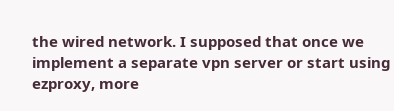the wired network. I supposed that once we implement a separate vpn server or start using ezproxy, more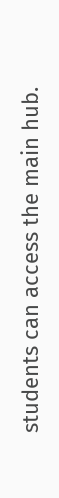students can access the main hub.